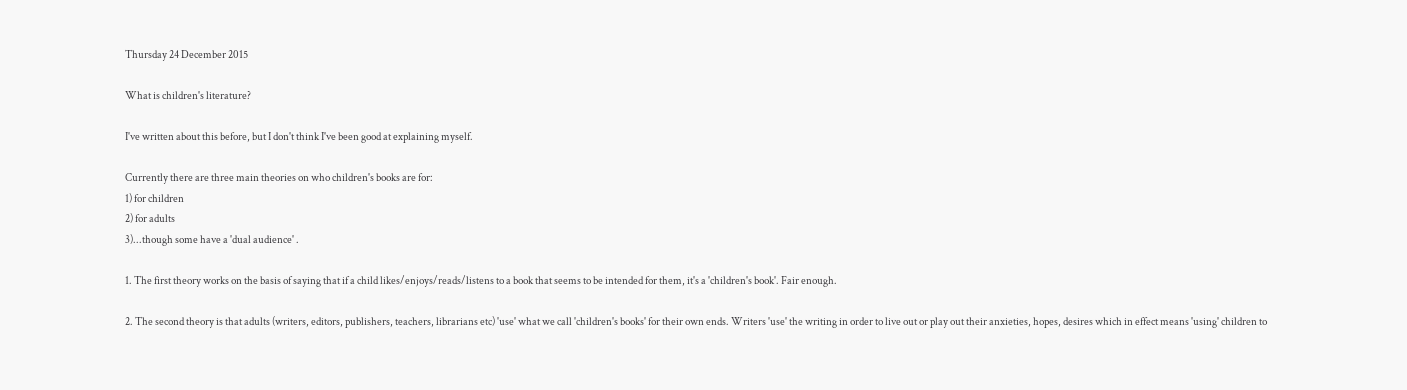Thursday 24 December 2015

What is children's literature?

I've written about this before, but I don't think I've been good at explaining myself.

Currently there are three main theories on who children's books are for:
1) for children
2) for adults
3)...though some have a 'dual audience' .

1. The first theory works on the basis of saying that if a child likes/enjoys/reads/listens to a book that seems to be intended for them, it's a 'children's book'. Fair enough.

2. The second theory is that adults (writers, editors, publishers, teachers, librarians etc) 'use' what we call 'children's books' for their own ends. Writers 'use' the writing in order to live out or play out their anxieties, hopes, desires which in effect means 'using' children to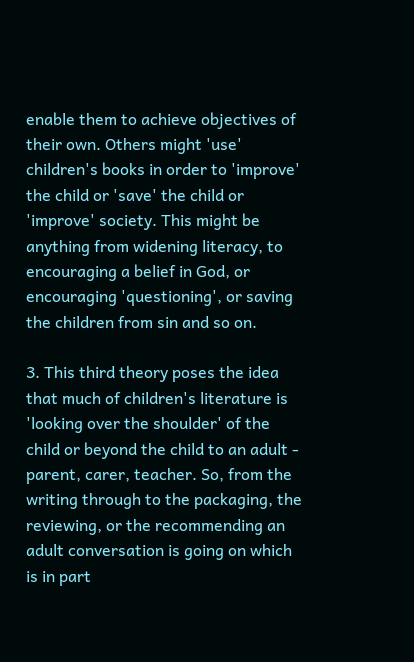enable them to achieve objectives of their own. Others might 'use' children's books in order to 'improve' the child or 'save' the child or 'improve' society. This might be anything from widening literacy, to encouraging a belief in God, or encouraging 'questioning', or saving the children from sin and so on.

3. This third theory poses the idea that much of children's literature is 'looking over the shoulder' of the child or beyond the child to an adult - parent, carer, teacher. So, from the writing through to the packaging, the reviewing, or the recommending an adult conversation is going on which is in part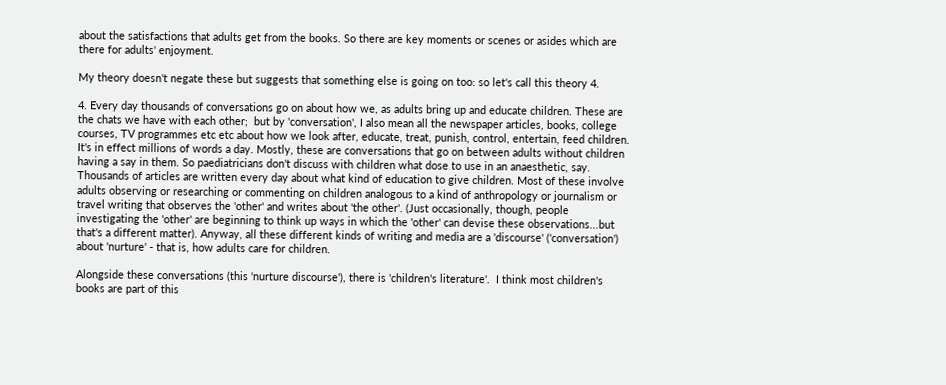about the satisfactions that adults get from the books. So there are key moments or scenes or asides which are there for adults' enjoyment.

My theory doesn't negate these but suggests that something else is going on too: so let's call this theory 4.

4. Every day thousands of conversations go on about how we, as adults bring up and educate children. These are the chats we have with each other;  but by 'conversation', I also mean all the newspaper articles, books, college courses, TV programmes etc etc about how we look after, educate, treat, punish, control, entertain, feed children. It's in effect millions of words a day. Mostly, these are conversations that go on between adults without children having a say in them. So paediatricians don't discuss with children what dose to use in an anaesthetic, say. Thousands of articles are written every day about what kind of education to give children. Most of these involve adults observing or researching or commenting on children analogous to a kind of anthropology or journalism or travel writing that observes the 'other' and writes about 'the other'. (Just occasionally, though, people investigating the 'other' are beginning to think up ways in which the 'other' can devise these observations...but that's a different matter). Anyway, all these different kinds of writing and media are a 'discourse' ('conversation') about 'nurture' - that is, how adults care for children.

Alongside these conversations (this 'nurture discourse'), there is 'children's literature'.  I think most children's books are part of this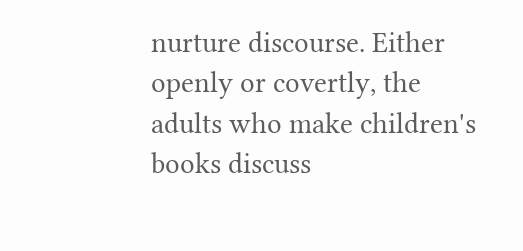nurture discourse. Either openly or covertly, the adults who make children's books discuss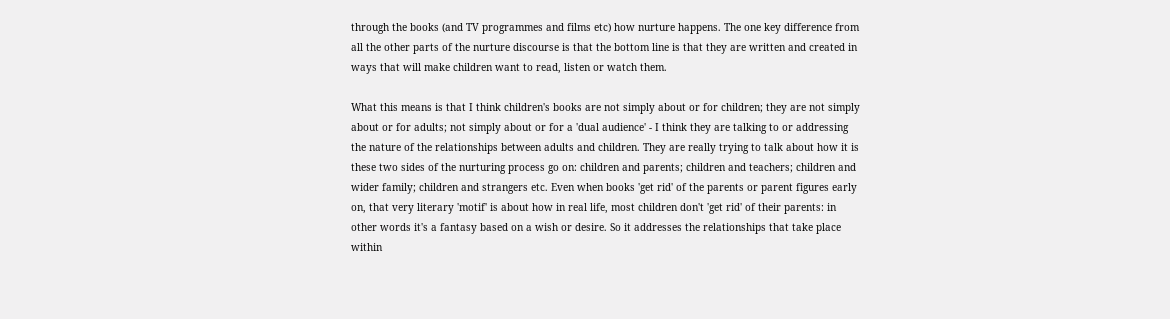through the books (and TV programmes and films etc) how nurture happens. The one key difference from all the other parts of the nurture discourse is that the bottom line is that they are written and created in ways that will make children want to read, listen or watch them.

What this means is that I think children's books are not simply about or for children; they are not simply about or for adults; not simply about or for a 'dual audience' - I think they are talking to or addressing the nature of the relationships between adults and children. They are really trying to talk about how it is these two sides of the nurturing process go on: children and parents; children and teachers; children and wider family; children and strangers etc. Even when books 'get rid' of the parents or parent figures early on, that very literary 'motif' is about how in real life, most children don't 'get rid' of their parents: in other words it's a fantasy based on a wish or desire. So it addresses the relationships that take place within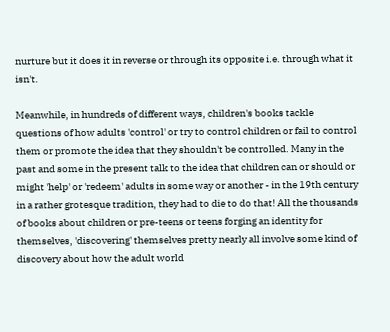nurture but it does it in reverse or through its opposite i.e. through what it isn't.

Meanwhile, in hundreds of different ways, children's books tackle questions of how adults 'control' or try to control children or fail to control them or promote the idea that they shouldn't be controlled. Many in the past and some in the present talk to the idea that children can or should or might 'help' or 'redeem' adults in some way or another - in the 19th century in a rather grotesque tradition, they had to die to do that! All the thousands of books about children or pre-teens or teens forging an identity for themselves, 'discovering' themselves pretty nearly all involve some kind of discovery about how the adult world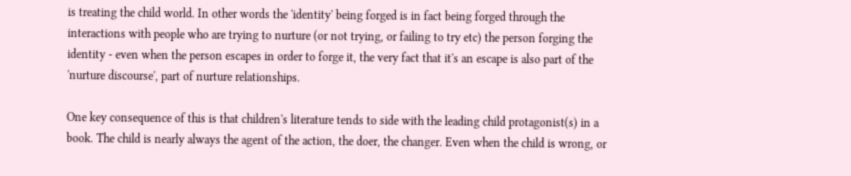is treating the child world. In other words the 'identity' being forged is in fact being forged through the interactions with people who are trying to nurture (or not trying, or failing to try etc) the person forging the identity - even when the person escapes in order to forge it, the very fact that it's an escape is also part of the 'nurture discourse', part of nurture relationships.

One key consequence of this is that children's literature tends to side with the leading child protagonist(s) in a book. The child is nearly always the agent of the action, the doer, the changer. Even when the child is wrong, or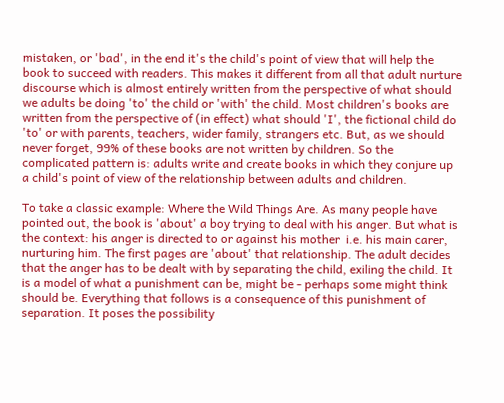mistaken, or 'bad', in the end it's the child's point of view that will help the book to succeed with readers. This makes it different from all that adult nurture discourse which is almost entirely written from the perspective of what should we adults be doing 'to' the child or 'with' the child. Most children's books are written from the perspective of (in effect) what should 'I', the fictional child do 'to' or with parents, teachers, wider family, strangers etc. But, as we should never forget, 99% of these books are not written by children. So the complicated pattern is: adults write and create books in which they conjure up a child's point of view of the relationship between adults and children.

To take a classic example: Where the Wild Things Are. As many people have pointed out, the book is 'about' a boy trying to deal with his anger. But what is the context: his anger is directed to or against his mother  i.e. his main carer, nurturing him. The first pages are 'about' that relationship. The adult decides that the anger has to be dealt with by separating the child, exiling the child. It is a model of what a punishment can be, might be - perhaps some might think should be. Everything that follows is a consequence of this punishment of separation. It poses the possibility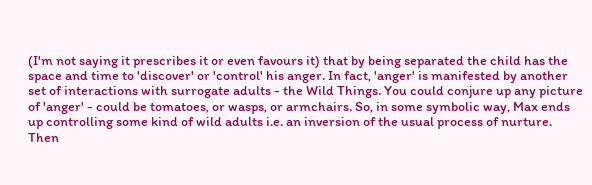(I'm not saying it prescribes it or even favours it) that by being separated the child has the space and time to 'discover' or 'control' his anger. In fact, 'anger' is manifested by another set of interactions with surrogate adults - the Wild Things. You could conjure up any picture of 'anger' - could be tomatoes, or wasps, or armchairs. So, in some symbolic way, Max ends up controlling some kind of wild adults i.e. an inversion of the usual process of nurture. Then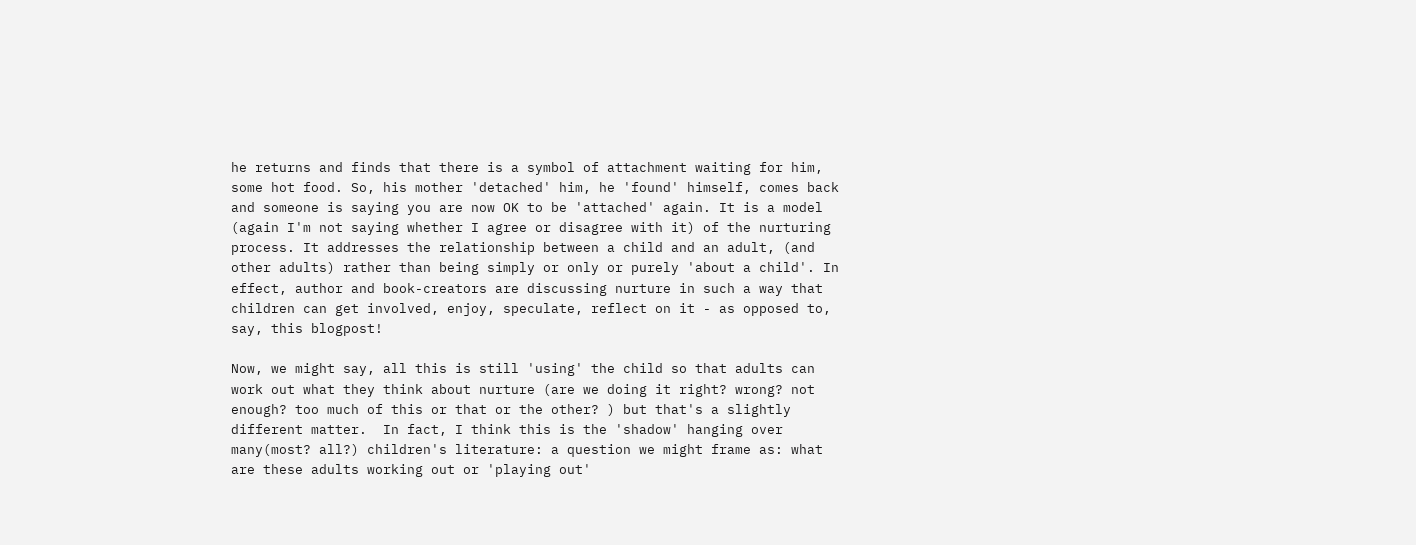he returns and finds that there is a symbol of attachment waiting for him, some hot food. So, his mother 'detached' him, he 'found' himself, comes back and someone is saying you are now OK to be 'attached' again. It is a model (again I'm not saying whether I agree or disagree with it) of the nurturing process. It addresses the relationship between a child and an adult, (and other adults) rather than being simply or only or purely 'about a child'. In effect, author and book-creators are discussing nurture in such a way that children can get involved, enjoy, speculate, reflect on it - as opposed to, say, this blogpost!

Now, we might say, all this is still 'using' the child so that adults can work out what they think about nurture (are we doing it right? wrong? not enough? too much of this or that or the other? ) but that's a slightly different matter.  In fact, I think this is the 'shadow' hanging over many(most? all?) children's literature: a question we might frame as: what are these adults working out or 'playing out'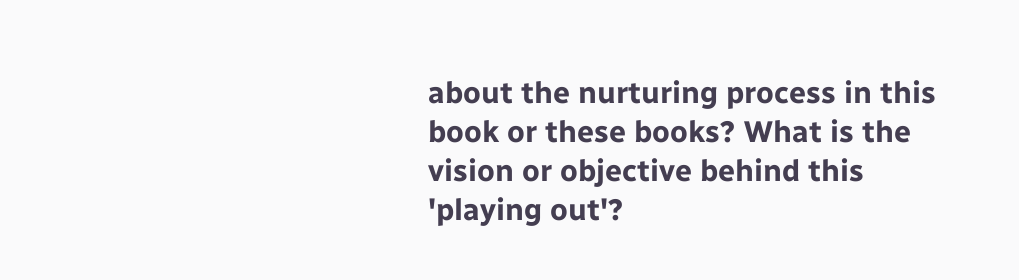about the nurturing process in this book or these books? What is the vision or objective behind this 'playing out'?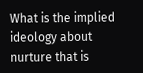What is the implied ideology about nurture that is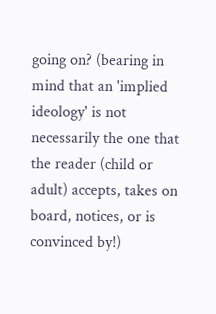going on? (bearing in mind that an 'implied ideology' is not necessarily the one that the reader (child or adult) accepts, takes on board, notices, or is convinced by!)